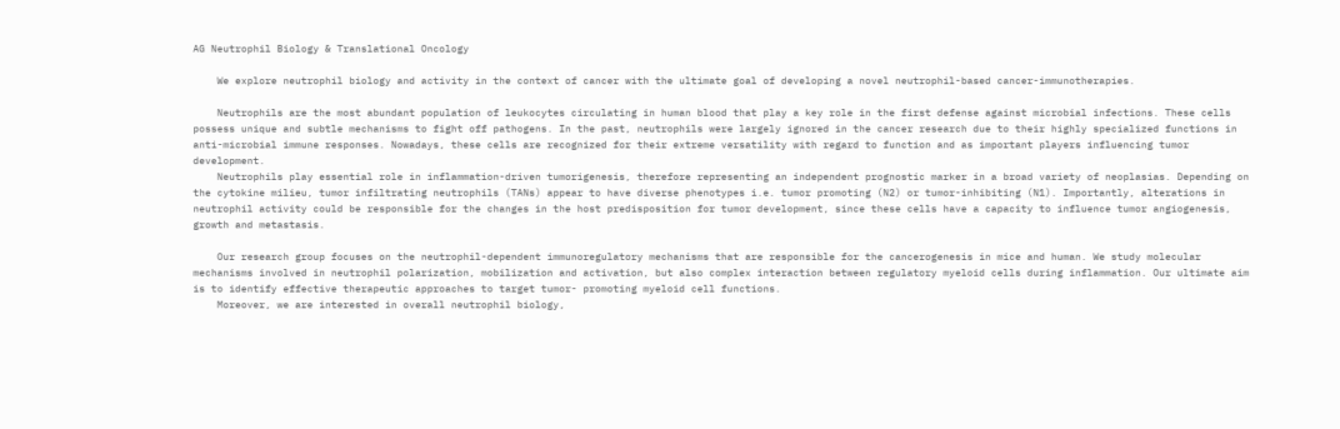AG Neutrophil Biology & Translational Oncology

    We explore neutrophil biology and activity in the context of cancer with the ultimate goal of developing a novel neutrophil-based cancer-immunotherapies.

    Neutrophils are the most abundant population of leukocytes circulating in human blood that play a key role in the first defense against microbial infections. These cells possess unique and subtle mechanisms to fight off pathogens. In the past, neutrophils were largely ignored in the cancer research due to their highly specialized functions in anti-microbial immune responses. Nowadays, these cells are recognized for their extreme versatility with regard to function and as important players influencing tumor development.
    Neutrophils play essential role in inflammation-driven tumorigenesis, therefore representing an independent prognostic marker in a broad variety of neoplasias. Depending on the cytokine milieu, tumor infiltrating neutrophils (TANs) appear to have diverse phenotypes i.e. tumor promoting (N2) or tumor-inhibiting (N1). Importantly, alterations in neutrophil activity could be responsible for the changes in the host predisposition for tumor development, since these cells have a capacity to influence tumor angiogenesis, growth and metastasis.

    Our research group focuses on the neutrophil-dependent immunoregulatory mechanisms that are responsible for the cancerogenesis in mice and human. We study molecular mechanisms involved in neutrophil polarization, mobilization and activation, but also complex interaction between regulatory myeloid cells during inflammation. Our ultimate aim is to identify effective therapeutic approaches to target tumor- promoting myeloid cell functions.
    Moreover, we are interested in overall neutrophil biology,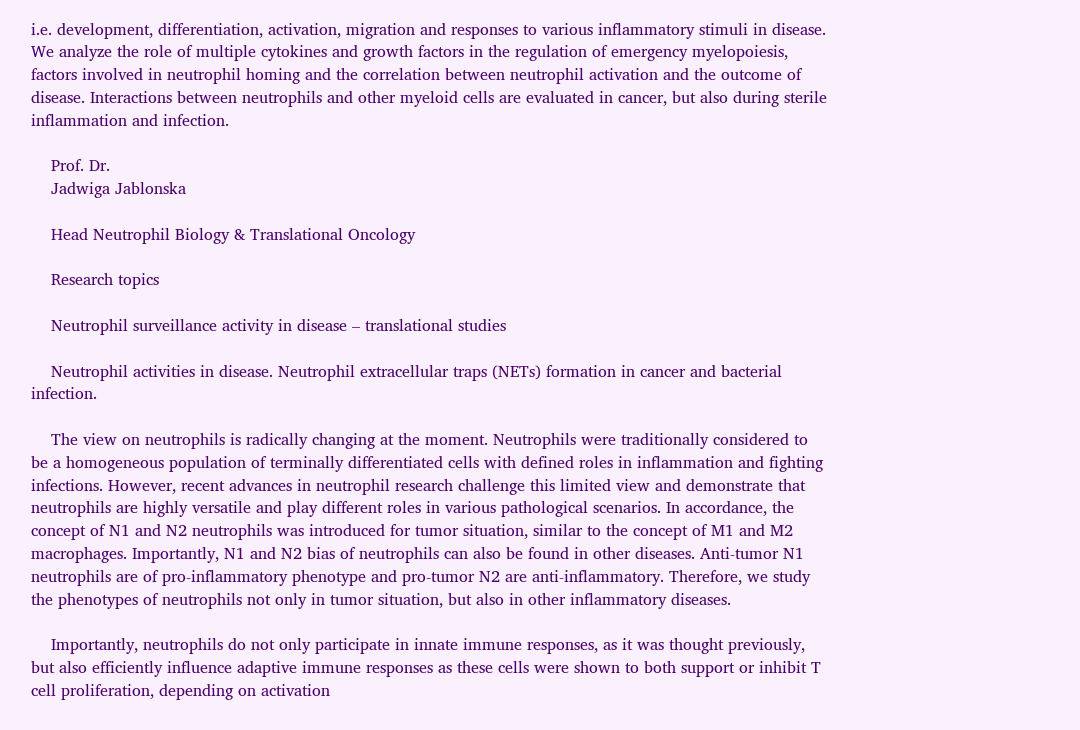i.e. development, differentiation, activation, migration and responses to various inflammatory stimuli in disease. We analyze the role of multiple cytokines and growth factors in the regulation of emergency myelopoiesis, factors involved in neutrophil homing and the correlation between neutrophil activation and the outcome of disease. Interactions between neutrophils and other myeloid cells are evaluated in cancer, but also during sterile inflammation and infection.

    Prof. Dr.
    Jadwiga Jablonska

    Head Neutrophil Biology & Translational Oncology

    Research topics

    Neutrophil surveillance activity in disease – translational studies

    Neutrophil activities in disease. Neutrophil extracellular traps (NETs) formation in cancer and bacterial infection.

    The view on neutrophils is radically changing at the moment. Neutrophils were traditionally considered to be a homogeneous population of terminally differentiated cells with defined roles in inflammation and fighting infections. However, recent advances in neutrophil research challenge this limited view and demonstrate that neutrophils are highly versatile and play different roles in various pathological scenarios. In accordance, the concept of N1 and N2 neutrophils was introduced for tumor situation, similar to the concept of M1 and M2 macrophages. Importantly, N1 and N2 bias of neutrophils can also be found in other diseases. Anti-tumor N1 neutrophils are of pro-inflammatory phenotype and pro-tumor N2 are anti-inflammatory. Therefore, we study the phenotypes of neutrophils not only in tumor situation, but also in other inflammatory diseases.

    Importantly, neutrophils do not only participate in innate immune responses, as it was thought previously, but also efficiently influence adaptive immune responses as these cells were shown to both support or inhibit T cell proliferation, depending on activation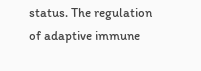status. The regulation of adaptive immune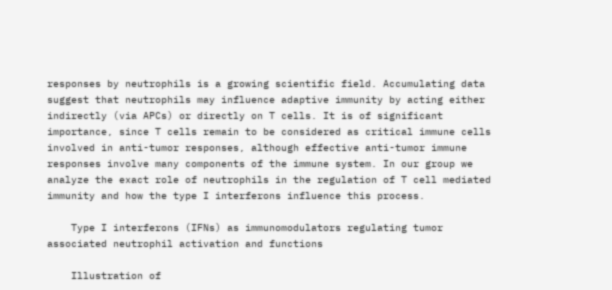responses by neutrophils is a growing scientific field. Accumulating data suggest that neutrophils may influence adaptive immunity by acting either indirectly (via APCs) or directly on T cells. It is of significant importance, since T cells remain to be considered as critical immune cells involved in anti-tumor responses, although effective anti-tumor immune responses involve many components of the immune system. In our group we analyze the exact role of neutrophils in the regulation of T cell mediated immunity and how the type I interferons influence this process.

    Type I interferons (IFNs) as immunomodulators regulating tumor associated neutrophil activation and functions

    Illustration of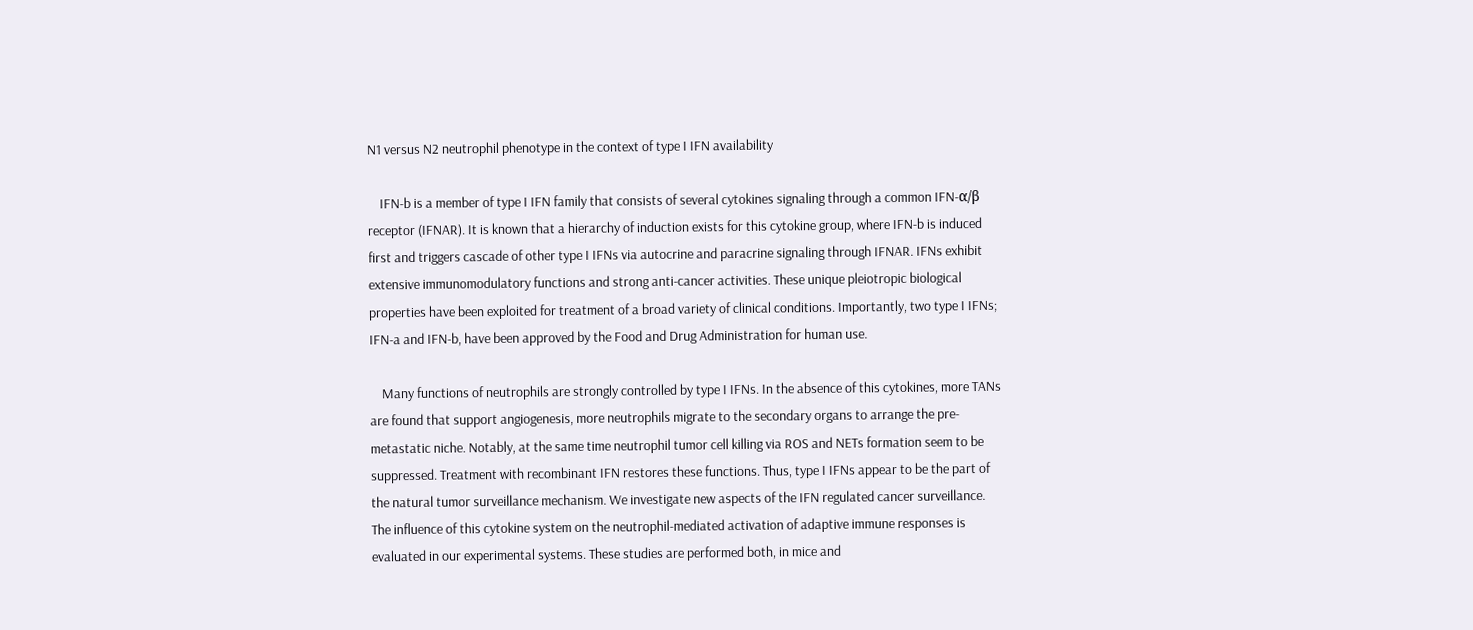N1 versus N2 neutrophil phenotype in the context of type I IFN availability

    IFN-b is a member of type I IFN family that consists of several cytokines signaling through a common IFN-α/β receptor (IFNAR). It is known that a hierarchy of induction exists for this cytokine group, where IFN-b is induced first and triggers cascade of other type I IFNs via autocrine and paracrine signaling through IFNAR. IFNs exhibit extensive immunomodulatory functions and strong anti-cancer activities. These unique pleiotropic biological properties have been exploited for treatment of a broad variety of clinical conditions. Importantly, two type I IFNs; IFN-a and IFN-b, have been approved by the Food and Drug Administration for human use.

    Many functions of neutrophils are strongly controlled by type I IFNs. In the absence of this cytokines, more TANs are found that support angiogenesis, more neutrophils migrate to the secondary organs to arrange the pre-metastatic niche. Notably, at the same time neutrophil tumor cell killing via ROS and NETs formation seem to be suppressed. Treatment with recombinant IFN restores these functions. Thus, type I IFNs appear to be the part of the natural tumor surveillance mechanism. We investigate new aspects of the IFN regulated cancer surveillance. The influence of this cytokine system on the neutrophil-mediated activation of adaptive immune responses is evaluated in our experimental systems. These studies are performed both, in mice and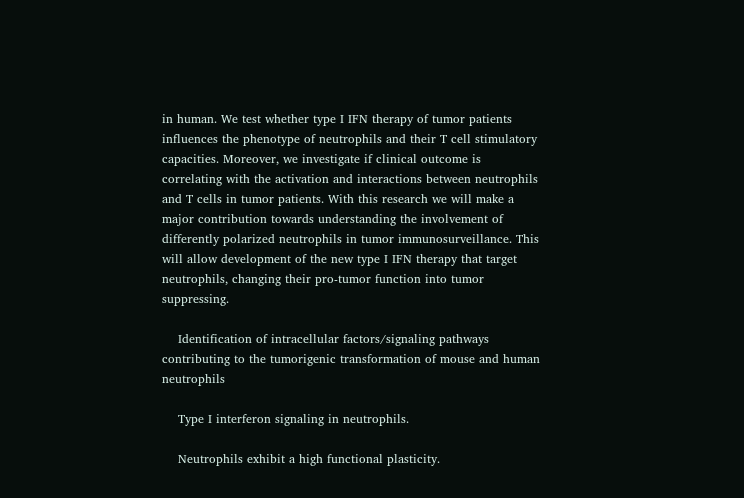in human. We test whether type I IFN therapy of tumor patients influences the phenotype of neutrophils and their T cell stimulatory capacities. Moreover, we investigate if clinical outcome is correlating with the activation and interactions between neutrophils and T cells in tumor patients. With this research we will make a major contribution towards understanding the involvement of differently polarized neutrophils in tumor immunosurveillance. This will allow development of the new type I IFN therapy that target neutrophils, changing their pro-tumor function into tumor suppressing.

    Identification of intracellular factors/signaling pathways contributing to the tumorigenic transformation of mouse and human neutrophils

    Type I interferon signaling in neutrophils.

    Neutrophils exhibit a high functional plasticity.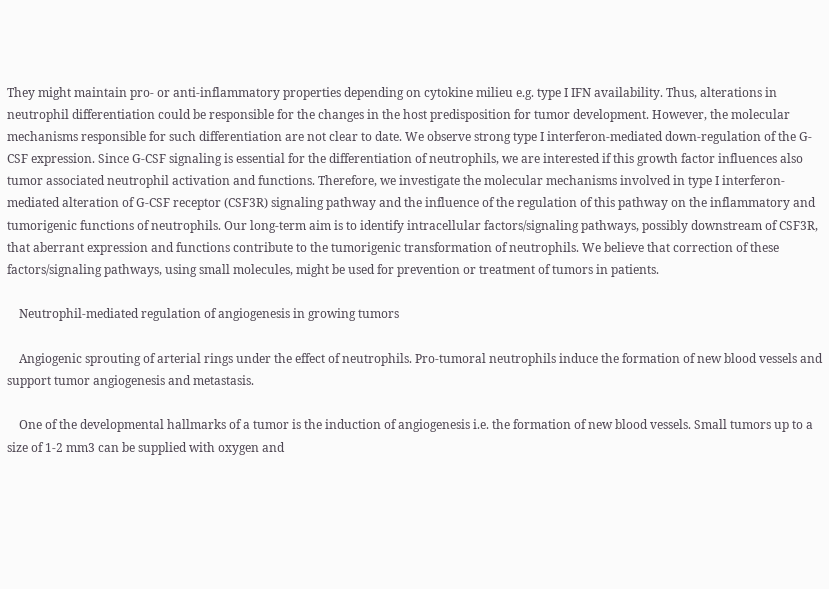They might maintain pro- or anti-inflammatory properties depending on cytokine milieu e.g. type I IFN availability. Thus, alterations in neutrophil differentiation could be responsible for the changes in the host predisposition for tumor development. However, the molecular mechanisms responsible for such differentiation are not clear to date. We observe strong type I interferon-mediated down-regulation of the G-CSF expression. Since G-CSF signaling is essential for the differentiation of neutrophils, we are interested if this growth factor influences also tumor associated neutrophil activation and functions. Therefore, we investigate the molecular mechanisms involved in type I interferon-mediated alteration of G-CSF receptor (CSF3R) signaling pathway and the influence of the regulation of this pathway on the inflammatory and tumorigenic functions of neutrophils. Our long-term aim is to identify intracellular factors/signaling pathways, possibly downstream of CSF3R, that aberrant expression and functions contribute to the tumorigenic transformation of neutrophils. We believe that correction of these factors/signaling pathways, using small molecules, might be used for prevention or treatment of tumors in patients.

    Neutrophil-mediated regulation of angiogenesis in growing tumors

    Angiogenic sprouting of arterial rings under the effect of neutrophils. Pro-tumoral neutrophils induce the formation of new blood vessels and support tumor angiogenesis and metastasis.

    One of the developmental hallmarks of a tumor is the induction of angiogenesis i.e. the formation of new blood vessels. Small tumors up to a size of 1-2 mm3 can be supplied with oxygen and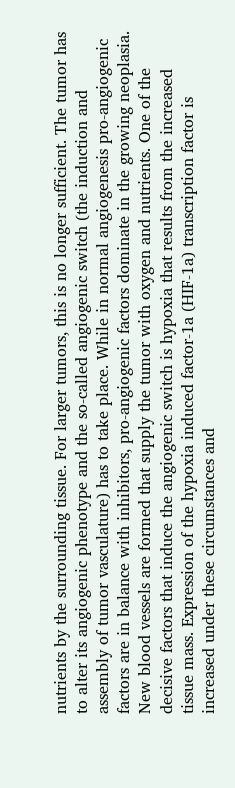nutrients by the surrounding tissue. For larger tumors, this is no longer sufficient. The tumor has to alter its angiogenic phenotype and the so-called angiogenic switch (the induction and assembly of tumor vasculature) has to take place. While in normal angiogenesis pro-angiogenic factors are in balance with inhibitors, pro-angiogenic factors dominate in the growing neoplasia. New blood vessels are formed that supply the tumor with oxygen and nutrients. One of the decisive factors that induce the angiogenic switch is hypoxia that results from the increased tissue mass. Expression of the hypoxia induced factor-1a (HIF-1a) transcription factor is increased under these circumstances and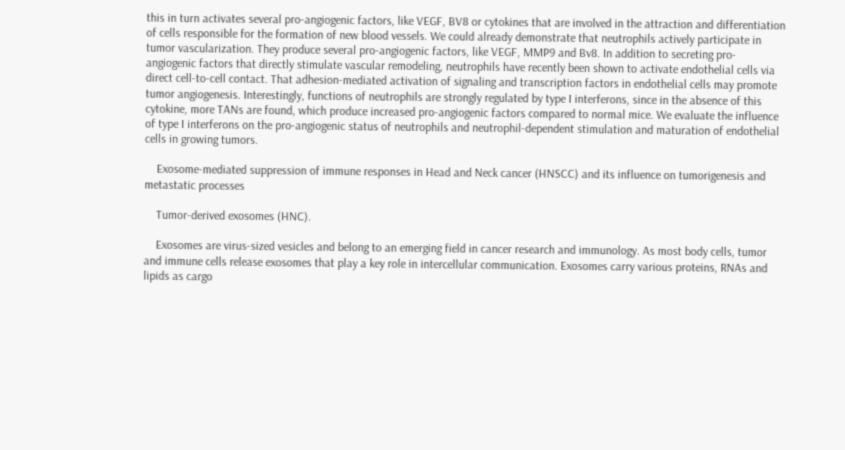this in turn activates several pro-angiogenic factors, like VEGF, BV8 or cytokines that are involved in the attraction and differentiation of cells responsible for the formation of new blood vessels. We could already demonstrate that neutrophils actively participate in tumor vascularization. They produce several pro-angiogenic factors, like VEGF, MMP9 and Bv8. In addition to secreting pro-angiogenic factors that directly stimulate vascular remodeling, neutrophils have recently been shown to activate endothelial cells via direct cell-to-cell contact. That adhesion-mediated activation of signaling and transcription factors in endothelial cells may promote tumor angiogenesis. Interestingly, functions of neutrophils are strongly regulated by type I interferons, since in the absence of this cytokine, more TANs are found, which produce increased pro-angiogenic factors compared to normal mice. We evaluate the influence of type I interferons on the pro-angiogenic status of neutrophils and neutrophil-dependent stimulation and maturation of endothelial cells in growing tumors.

    Exosome-mediated suppression of immune responses in Head and Neck cancer (HNSCC) and its influence on tumorigenesis and metastatic processes

    Tumor-derived exosomes (HNC).

    Exosomes are virus-sized vesicles and belong to an emerging field in cancer research and immunology. As most body cells, tumor and immune cells release exosomes that play a key role in intercellular communication. Exosomes carry various proteins, RNAs and lipids as cargo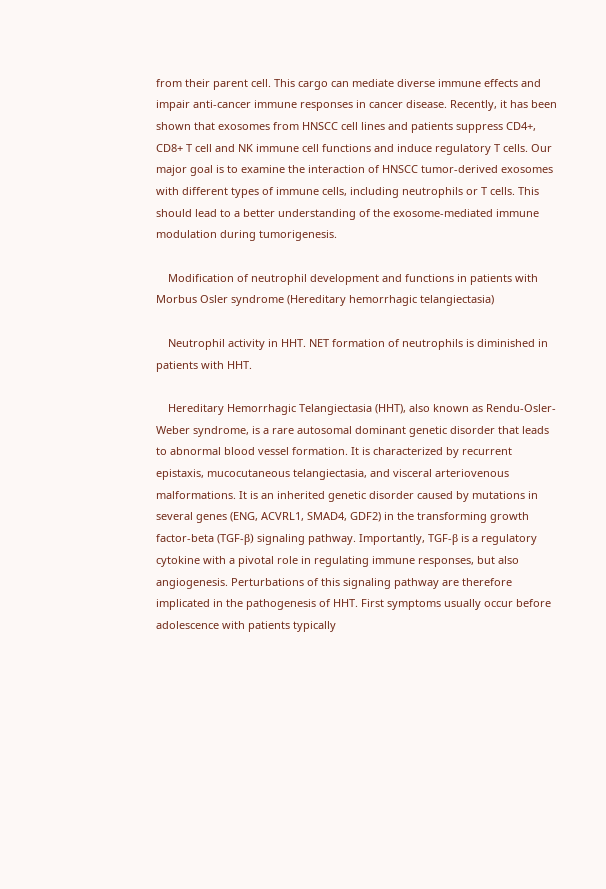from their parent cell. This cargo can mediate diverse immune effects and impair anti-cancer immune responses in cancer disease. Recently, it has been shown that exosomes from HNSCC cell lines and patients suppress CD4+, CD8+ T cell and NK immune cell functions and induce regulatory T cells. Our major goal is to examine the interaction of HNSCC tumor-derived exosomes with different types of immune cells, including neutrophils or T cells. This should lead to a better understanding of the exosome-mediated immune modulation during tumorigenesis.

    Modification of neutrophil development and functions in patients with Morbus Osler syndrome (Hereditary hemorrhagic telangiectasia)

    Neutrophil activity in HHT. NET formation of neutrophils is diminished in patients with HHT.

    Hereditary Hemorrhagic Telangiectasia (HHT), also known as Rendu-Osler-Weber syndrome, is a rare autosomal dominant genetic disorder that leads to abnormal blood vessel formation. It is characterized by recurrent epistaxis, mucocutaneous telangiectasia, and visceral arteriovenous malformations. It is an inherited genetic disorder caused by mutations in several genes (ENG, ACVRL1, SMAD4, GDF2) in the transforming growth factor-beta (TGF-β) signaling pathway. Importantly, TGF-β is a regulatory cytokine with a pivotal role in regulating immune responses, but also angiogenesis. Perturbations of this signaling pathway are therefore implicated in the pathogenesis of HHT. First symptoms usually occur before adolescence with patients typically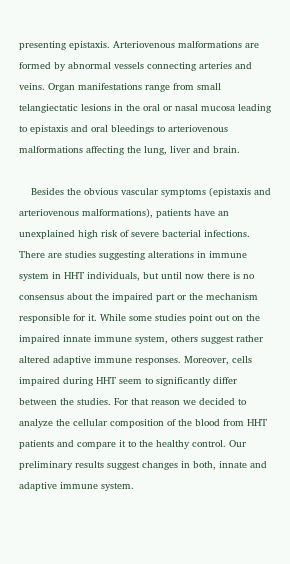presenting epistaxis. Arteriovenous malformations are formed by abnormal vessels connecting arteries and veins. Organ manifestations range from small telangiectatic lesions in the oral or nasal mucosa leading to epistaxis and oral bleedings to arteriovenous malformations affecting the lung, liver and brain.

    Besides the obvious vascular symptoms (epistaxis and arteriovenous malformations), patients have an unexplained high risk of severe bacterial infections. There are studies suggesting alterations in immune system in HHT individuals, but until now there is no consensus about the impaired part or the mechanism responsible for it. While some studies point out on the impaired innate immune system, others suggest rather altered adaptive immune responses. Moreover, cells impaired during HHT seem to significantly differ between the studies. For that reason we decided to analyze the cellular composition of the blood from HHT patients and compare it to the healthy control. Our preliminary results suggest changes in both, innate and adaptive immune system.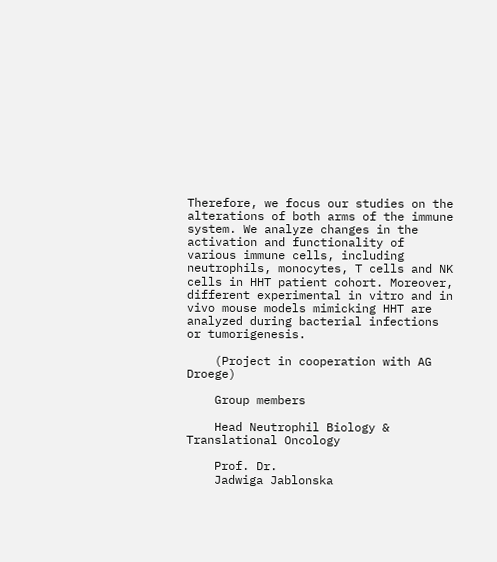Therefore, we focus our studies on the alterations of both arms of the immune system. We analyze changes in the activation and functionality of various immune cells, including neutrophils, monocytes, T cells and NK cells in HHT patient cohort. Moreover, different experimental in vitro and in vivo mouse models mimicking HHT are analyzed during bacterial infections or tumorigenesis.

    (Project in cooperation with AG Droege)

    Group members

    Head Neutrophil Biology & Translational Oncology

    Prof. Dr.
    Jadwiga Jablonska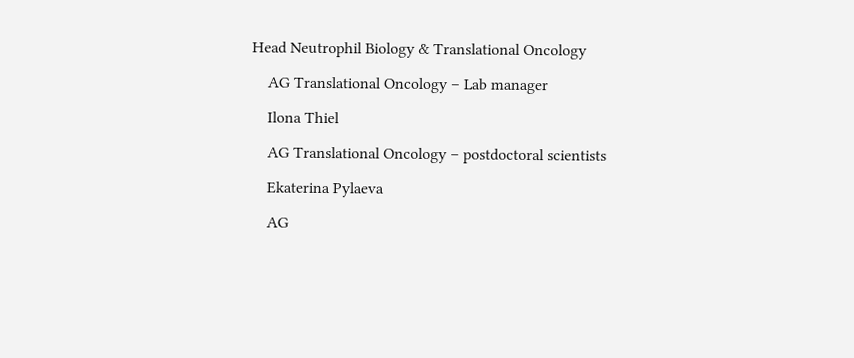Head Neutrophil Biology & Translational Oncology

    AG Translational Oncology – Lab manager

    Ilona Thiel

    AG Translational Oncology – postdoctoral scientists

    Ekaterina Pylaeva

    AG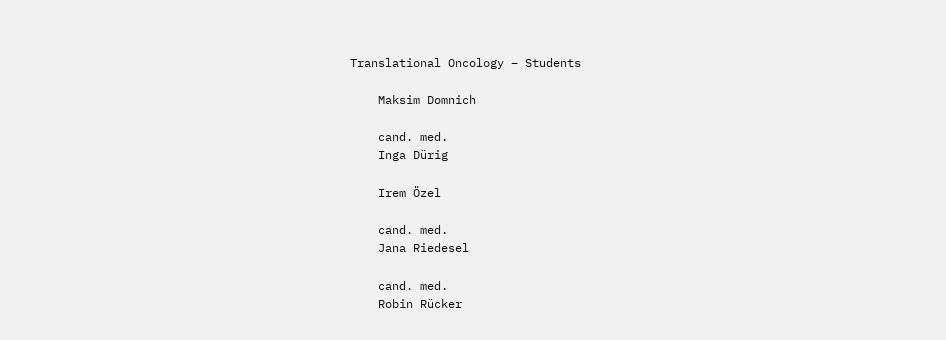Translational Oncology – Students

    Maksim Domnich

    cand. med.
    Inga Dürig

    Irem Özel

    cand. med.
    Jana Riedesel

    cand. med.
    Robin Rücker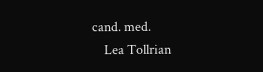cand. med.
    Lea Tollrian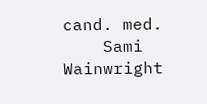cand. med.
    Sami Wainwright